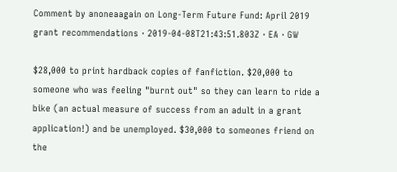Comment by anoneaagain on Long-Term Future Fund: April 2019 grant recommendations · 2019-04-08T21:43:51.803Z · EA · GW

$28,000 to print hardback copies of fanfiction. $20,000 to someone who was feeling "burnt out" so they can learn to ride a bike (an actual measure of success from an adult in a grant application!) and be unemployed. $30,000 to someones friend on the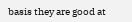basis they are good at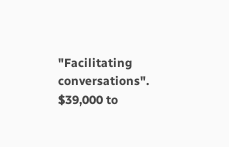"Facilitating conversations". $39,000 to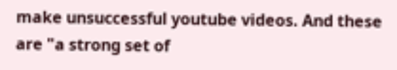make unsuccessful youtube videos. And these are "a strong set of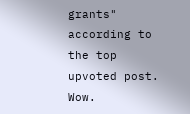grants" according to the top upvoted post. Wow.